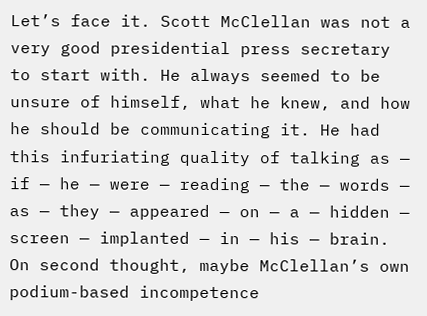Let’s face it. Scott McClellan was not a very good presidential press secretary to start with. He always seemed to be unsure of himself, what he knew, and how he should be communicating it. He had this infuriating quality of talking as — if — he — were — reading — the — words — as — they — appeared — on — a — hidden — screen — implanted — in — his — brain. On second thought, maybe McClellan’s own podium-based incompetence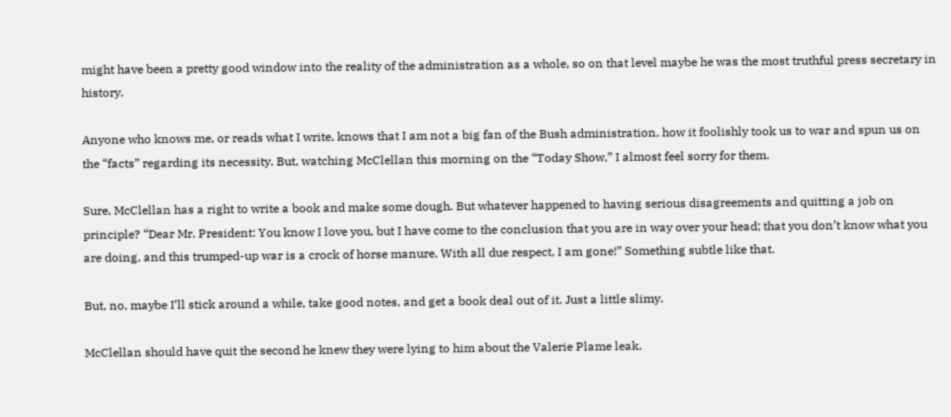might have been a pretty good window into the reality of the administration as a whole, so on that level maybe he was the most truthful press secretary in history.

Anyone who knows me, or reads what I write, knows that I am not a big fan of the Bush administration, how it foolishly took us to war and spun us on the “facts” regarding its necessity. But, watching McClellan this morning on the “Today Show,” I almost feel sorry for them.

Sure, McClellan has a right to write a book and make some dough. But whatever happened to having serious disagreements and quitting a job on principle? “Dear Mr. President: You know I love you, but I have come to the conclusion that you are in way over your head; that you don’t know what you are doing, and this trumped-up war is a crock of horse manure. With all due respect, I am gone!” Something subtle like that.

But, no, maybe I’ll stick around a while, take good notes, and get a book deal out of it. Just a little slimy.

McClellan should have quit the second he knew they were lying to him about the Valerie Plame leak.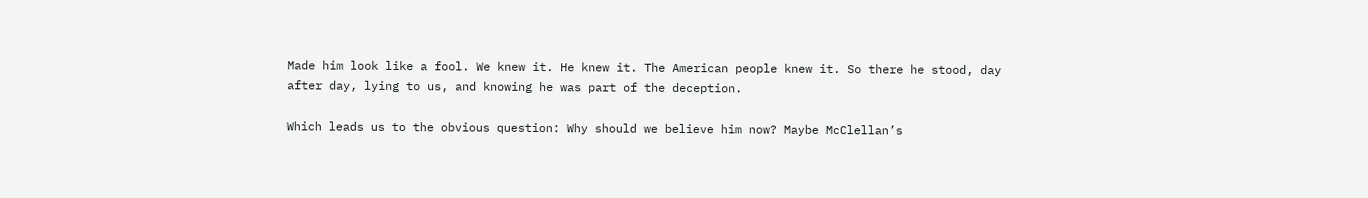Made him look like a fool. We knew it. He knew it. The American people knew it. So there he stood, day after day, lying to us, and knowing he was part of the deception.

Which leads us to the obvious question: Why should we believe him now? Maybe McClellan’s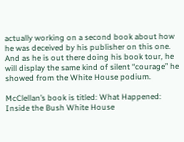actually working on a second book about how he was deceived by his publisher on this one. And as he is out there doing his book tour, he will display the same kind of silent “courage” he showed from the White House podium.

McClellan’s book is titled: What Happened: Inside the Bush White House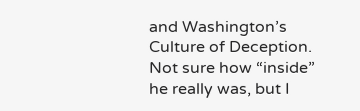and Washington’s Culture of Deception. Not sure how “inside” he really was, but I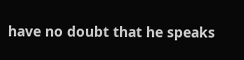have no doubt that he speaks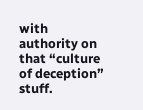with authority on that “culture of deception” stuff.